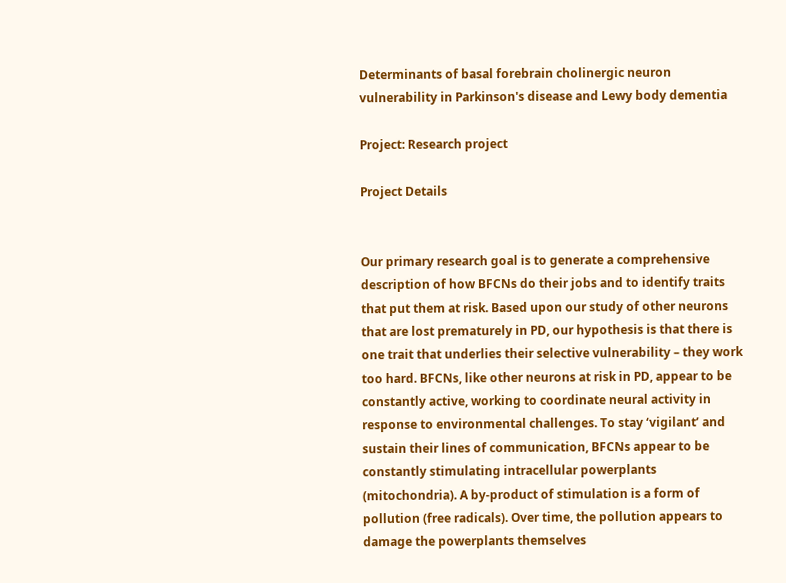Determinants of basal forebrain cholinergic neuron vulnerability in Parkinson's disease and Lewy body dementia

Project: Research project

Project Details


Our primary research goal is to generate a comprehensive description of how BFCNs do their jobs and to identify traits that put them at risk. Based upon our study of other neurons that are lost prematurely in PD, our hypothesis is that there is one trait that underlies their selective vulnerability – they work too hard. BFCNs, like other neurons at risk in PD, appear to be constantly active, working to coordinate neural activity in response to environmental challenges. To stay ‘vigilant’ and sustain their lines of communication, BFCNs appear to be constantly stimulating intracellular powerplants (mitochondria). A by-product of stimulation is a form of pollution (free radicals). Over time, the pollution appears to damage the powerplants themselves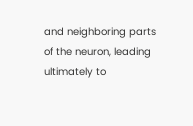and neighboring parts of the neuron, leading ultimately to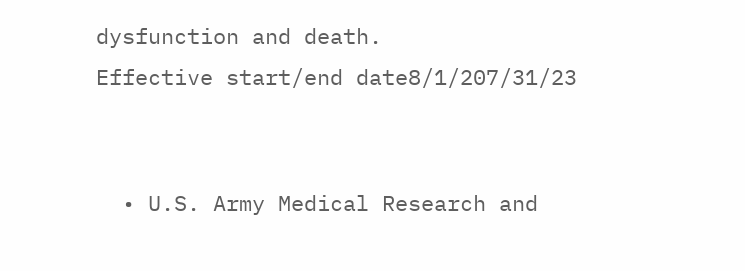dysfunction and death.
Effective start/end date8/1/207/31/23


  • U.S. Army Medical Research and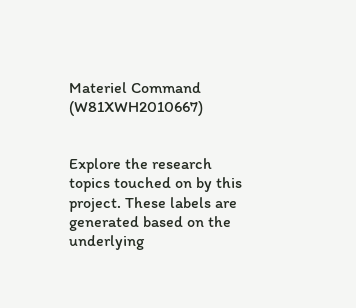Materiel Command (W81XWH2010667)


Explore the research topics touched on by this project. These labels are generated based on the underlying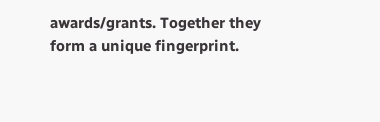awards/grants. Together they form a unique fingerprint.